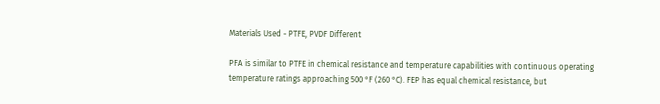Materials Used - PTFE, PVDF Different

PFA is similar to PTFE in chemical resistance and temperature capabilities with continuous operating temperature ratings approaching 500 °F (260 °C). FEP has equal chemical resistance, but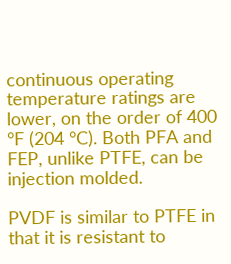continuous operating temperature ratings are lower, on the order of 400 °F (204 °C). Both PFA and FEP, unlike PTFE, can be injection molded.

PVDF is similar to PTFE in that it is resistant to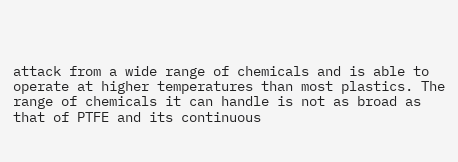attack from a wide range of chemicals and is able to operate at higher temperatures than most plastics. The range of chemicals it can handle is not as broad as that of PTFE and its continuous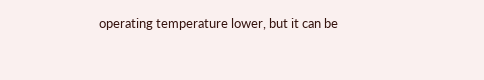operating temperature lower, but it can be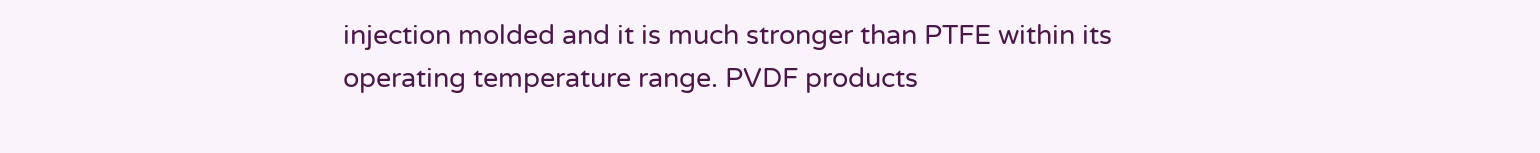injection molded and it is much stronger than PTFE within its operating temperature range. PVDF products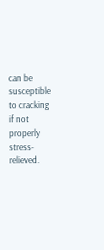can be susceptible to cracking if not properly stress-relieved.